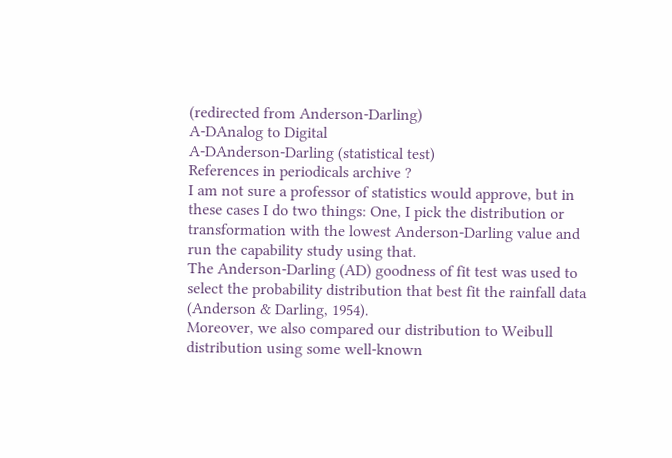(redirected from Anderson-Darling)
A-DAnalog to Digital
A-DAnderson-Darling (statistical test)
References in periodicals archive ?
I am not sure a professor of statistics would approve, but in these cases I do two things: One, I pick the distribution or transformation with the lowest Anderson-Darling value and run the capability study using that.
The Anderson-Darling (AD) goodness of fit test was used to select the probability distribution that best fit the rainfall data (Anderson & Darling, 1954).
Moreover, we also compared our distribution to Weibull distribution using some well-known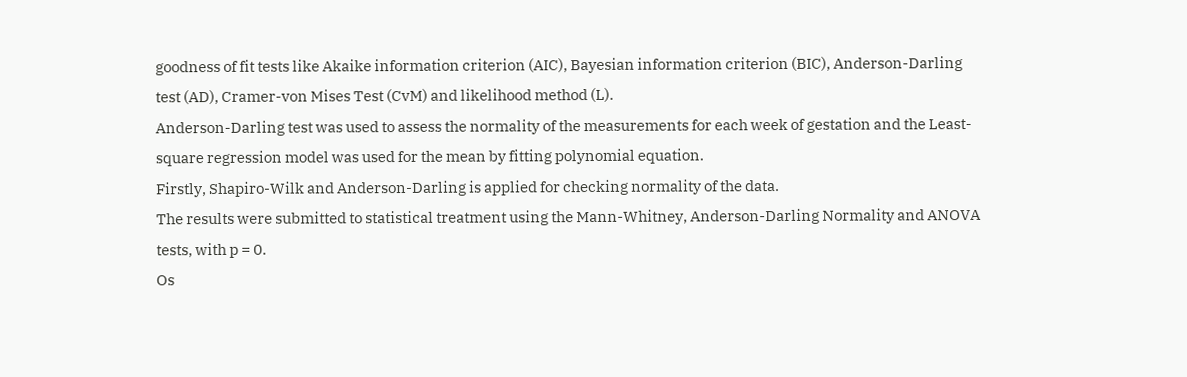goodness of fit tests like Akaike information criterion (AIC), Bayesian information criterion (BIC), Anderson-Darling test (AD), Cramer-von Mises Test (CvM) and likelihood method (L).
Anderson-Darling test was used to assess the normality of the measurements for each week of gestation and the Least-square regression model was used for the mean by fitting polynomial equation.
Firstly, Shapiro-Wilk and Anderson-Darling is applied for checking normality of the data.
The results were submitted to statistical treatment using the Mann-Whitney, Anderson-Darling Normality and ANOVA tests, with p = 0.
Os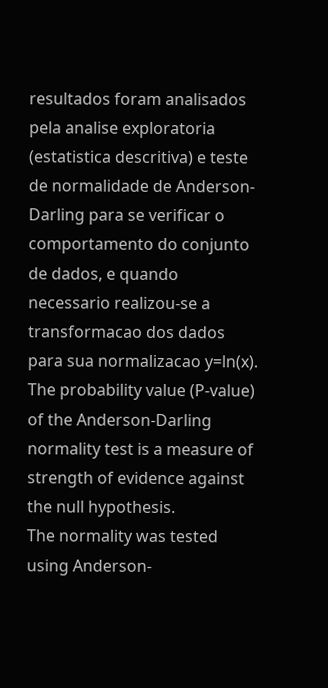resultados foram analisados pela analise exploratoria (estatistica descritiva) e teste de normalidade de Anderson-Darling para se verificar o comportamento do conjunto de dados, e quando necessario realizou-se a transformacao dos dados para sua normalizacao y=ln(x).
The probability value (P-value) of the Anderson-Darling normality test is a measure of strength of evidence against the null hypothesis.
The normality was tested using Anderson-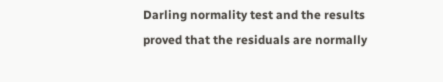Darling normality test and the results proved that the residuals are normally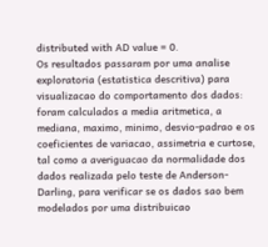distributed with AD value = 0.
Os resultados passaram por uma analise exploratoria (estatistica descritiva) para visualizacao do comportamento dos dados: foram calculados a media aritmetica, a mediana, maximo, minimo, desvio-padrao e os coeficientes de variacao, assimetria e curtose, tal como a averiguacao da normalidade dos dados realizada pelo teste de Anderson-Darling, para verificar se os dados sao bem modelados por uma distribuicao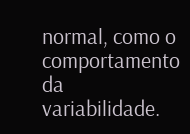normal, como o comportamento da variabilidade.